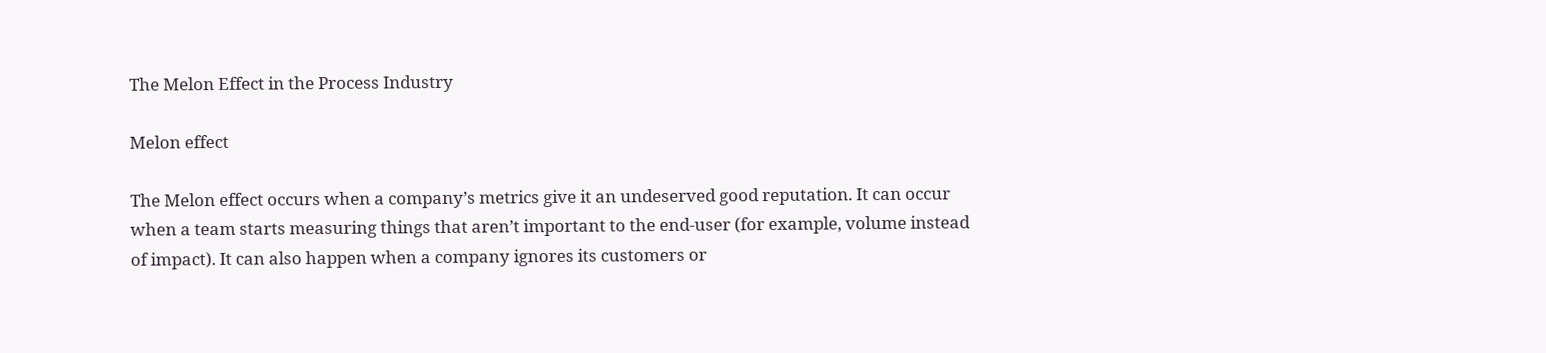The Melon Effect in the Process Industry

Melon effect

The Melon effect occurs when a company’s metrics give it an undeserved good reputation. It can occur when a team starts measuring things that aren’t important to the end-user (for example, volume instead of impact). It can also happen when a company ignores its customers or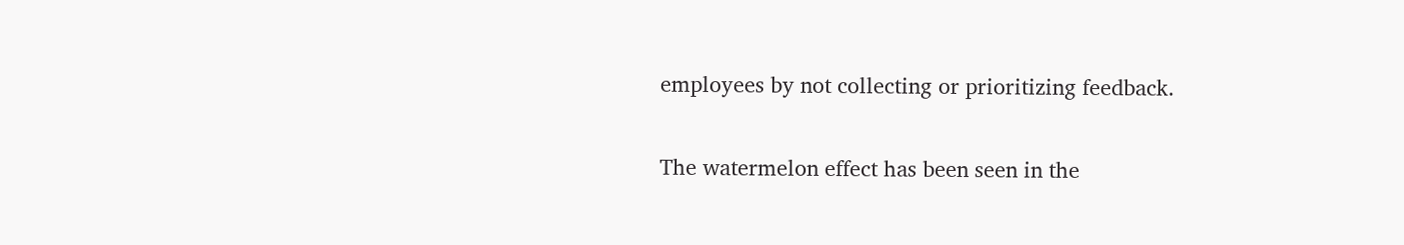employees by not collecting or prioritizing feedback.

The watermelon effect has been seen in the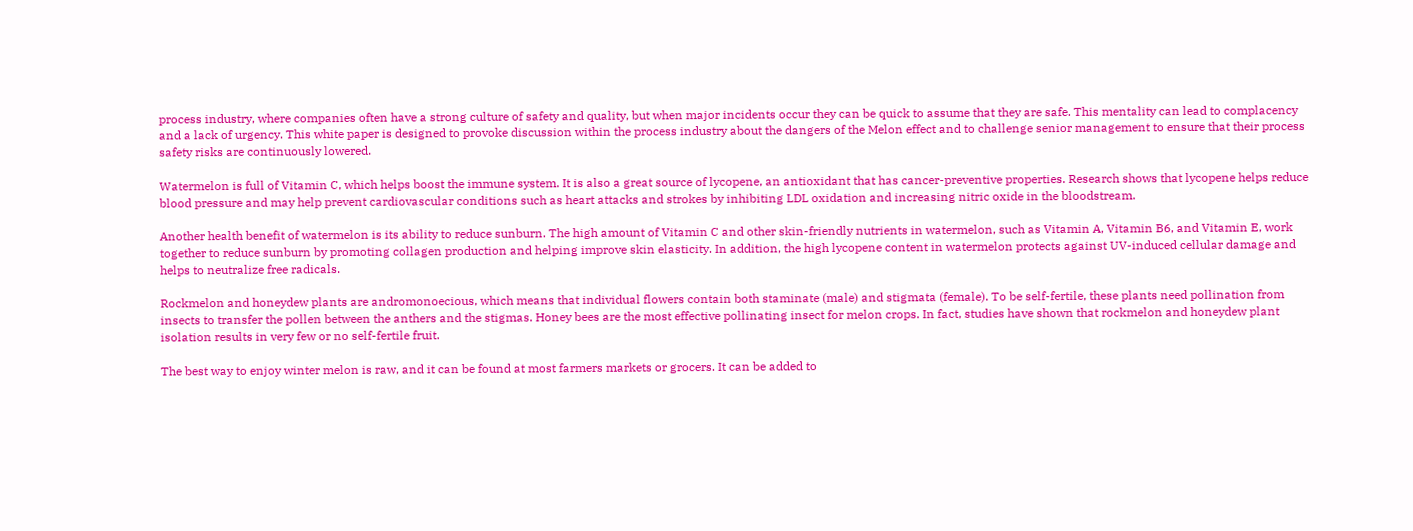process industry, where companies often have a strong culture of safety and quality, but when major incidents occur they can be quick to assume that they are safe. This mentality can lead to complacency and a lack of urgency. This white paper is designed to provoke discussion within the process industry about the dangers of the Melon effect and to challenge senior management to ensure that their process safety risks are continuously lowered.

Watermelon is full of Vitamin C, which helps boost the immune system. It is also a great source of lycopene, an antioxidant that has cancer-preventive properties. Research shows that lycopene helps reduce blood pressure and may help prevent cardiovascular conditions such as heart attacks and strokes by inhibiting LDL oxidation and increasing nitric oxide in the bloodstream.

Another health benefit of watermelon is its ability to reduce sunburn. The high amount of Vitamin C and other skin-friendly nutrients in watermelon, such as Vitamin A, Vitamin B6, and Vitamin E, work together to reduce sunburn by promoting collagen production and helping improve skin elasticity. In addition, the high lycopene content in watermelon protects against UV-induced cellular damage and helps to neutralize free radicals.

Rockmelon and honeydew plants are andromonoecious, which means that individual flowers contain both staminate (male) and stigmata (female). To be self-fertile, these plants need pollination from insects to transfer the pollen between the anthers and the stigmas. Honey bees are the most effective pollinating insect for melon crops. In fact, studies have shown that rockmelon and honeydew plant isolation results in very few or no self-fertile fruit.

The best way to enjoy winter melon is raw, and it can be found at most farmers markets or grocers. It can be added to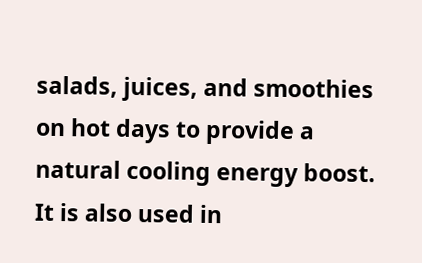salads, juices, and smoothies on hot days to provide a natural cooling energy boost. It is also used in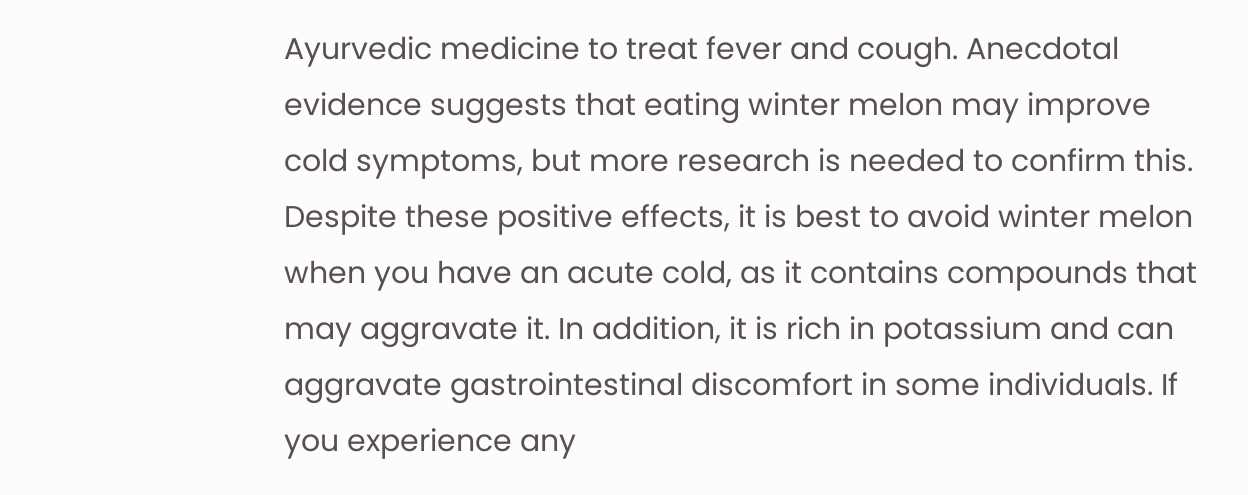Ayurvedic medicine to treat fever and cough. Anecdotal evidence suggests that eating winter melon may improve cold symptoms, but more research is needed to confirm this. Despite these positive effects, it is best to avoid winter melon when you have an acute cold, as it contains compounds that may aggravate it. In addition, it is rich in potassium and can aggravate gastrointestinal discomfort in some individuals. If you experience any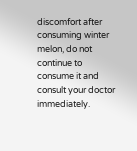discomfort after consuming winter melon, do not continue to consume it and consult your doctor immediately.